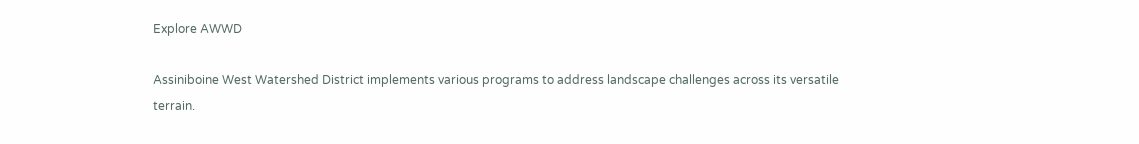Explore AWWD

Assiniboine West Watershed District implements various programs to address landscape challenges across its versatile terrain.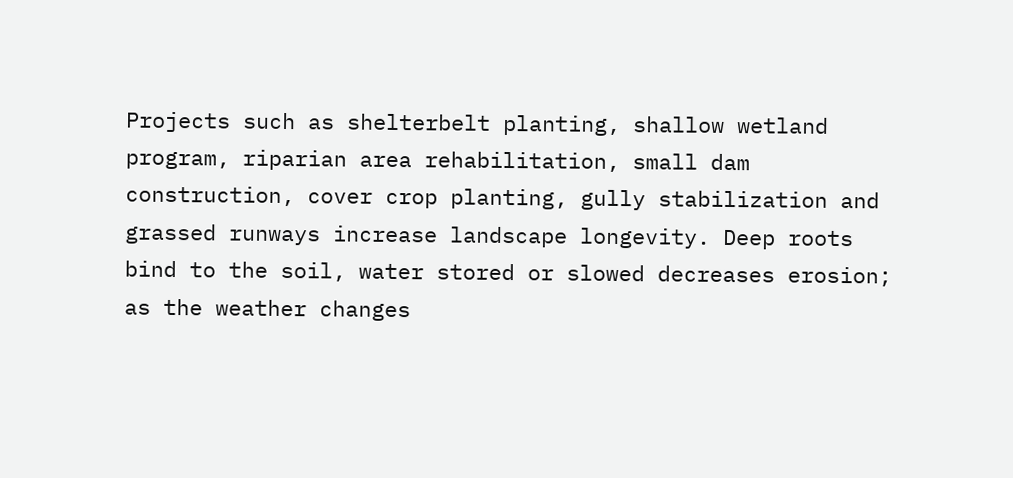Projects such as shelterbelt planting, shallow wetland program, riparian area rehabilitation, small dam construction, cover crop planting, gully stabilization and grassed runways increase landscape longevity. Deep roots bind to the soil, water stored or slowed decreases erosion; as the weather changes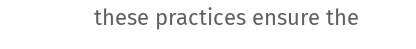these practices ensure the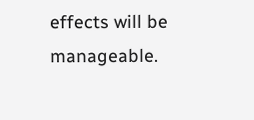effects will be manageable.